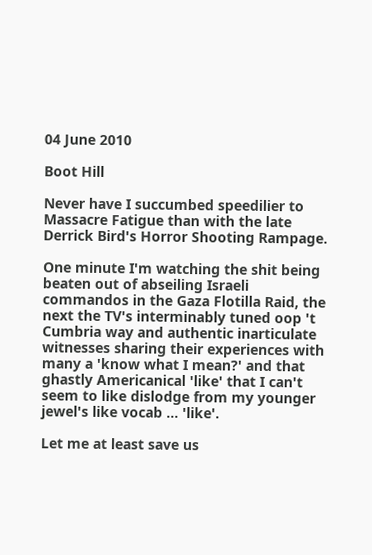04 June 2010

Boot Hill

Never have I succumbed speedilier to Massacre Fatigue than with the late Derrick Bird's Horror Shooting Rampage.

One minute I'm watching the shit being beaten out of abseiling Israeli commandos in the Gaza Flotilla Raid, the next the TV's interminably tuned oop 't Cumbria way and authentic inarticulate witnesses sharing their experiences with many a 'know what I mean?' and that ghastly Americanical 'like' that I can't seem to like dislodge from my younger jewel's like vocab ... 'like'.

Let me at least save us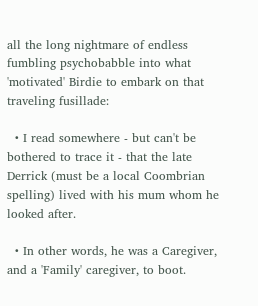all the long nightmare of endless fumbling psychobabble into what 'motivated' Birdie to embark on that traveling fusillade:

  • I read somewhere - but can't be bothered to trace it - that the late Derrick (must be a local Coombrian spelling) lived with his mum whom he looked after.

  • In other words, he was a Caregiver, and a 'Family' caregiver, to boot.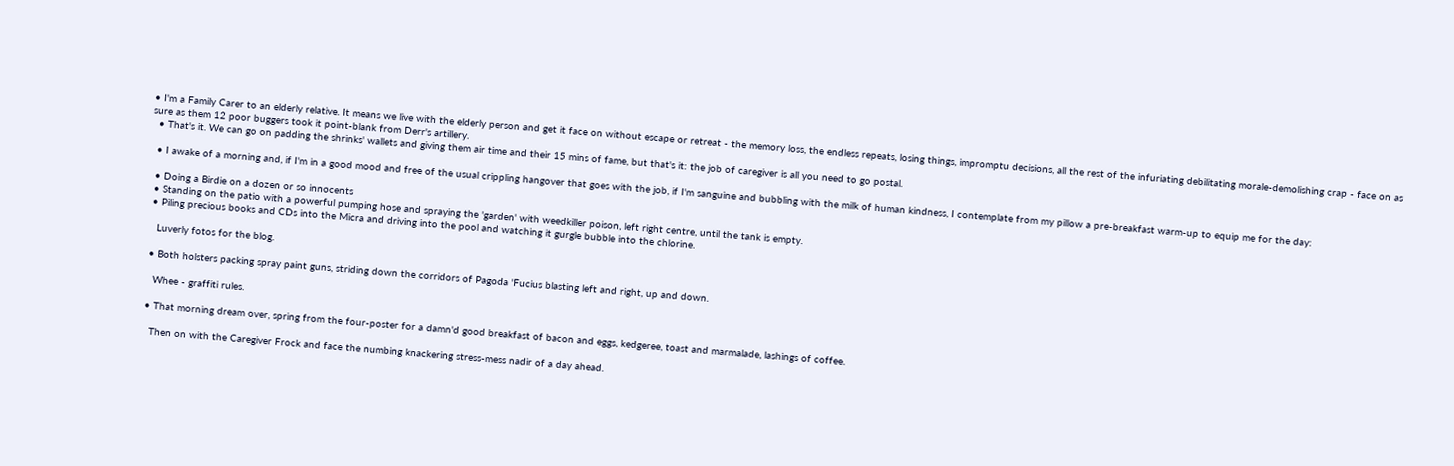• I'm a Family Carer to an elderly relative. It means we live with the elderly person and get it face on without escape or retreat - the memory loss, the endless repeats, losing things, impromptu decisions, all the rest of the infuriating debilitating morale-demolishing crap - face on as sure as them 12 poor buggers took it point-blank from Derr's artillery.
  • That's it. We can go on padding the shrinks' wallets and giving them air time and their 15 mins of fame, but that's it: the job of caregiver is all you need to go postal.

  • I awake of a morning and, if I'm in a good mood and free of the usual crippling hangover that goes with the job, if I'm sanguine and bubbling with the milk of human kindness, I contemplate from my pillow a pre-breakfast warm-up to equip me for the day:

  • Doing a Birdie on a dozen or so innocents
  • Standing on the patio with a powerful pumping hose and spraying the 'garden' with weedkiller poison, left right centre, until the tank is empty.
  • Piling precious books and CDs into the Micra and driving into the pool and watching it gurgle bubble into the chlorine.

    Luverly fotos for the blog.

  • Both holsters packing spray paint guns, striding down the corridors of Pagoda 'Fucius blasting left and right, up and down.

    Whee - graffiti rules.

  • That morning dream over, spring from the four-poster for a damn'd good breakfast of bacon and eggs, kedgeree, toast and marmalade, lashings of coffee.

    Then on with the Caregiver Frock and face the numbing knackering stress-mess nadir of a day ahead.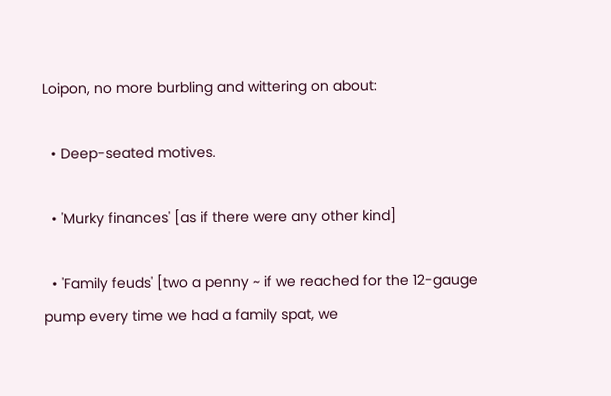Loipon, no more burbling and wittering on about:

  • Deep-seated motives.

  • 'Murky finances' [as if there were any other kind]

  • 'Family feuds' [two a penny ~ if we reached for the 12-gauge pump every time we had a family spat, we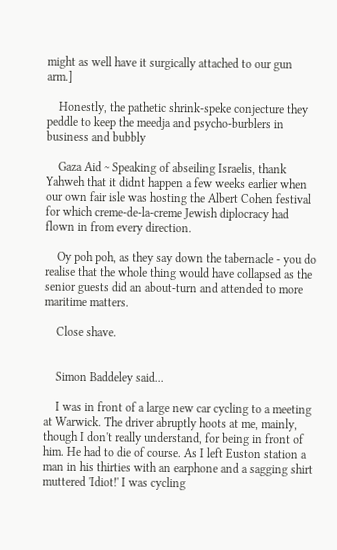might as well have it surgically attached to our gun arm.]

    Honestly, the pathetic shrink-speke conjecture they peddle to keep the meedja and psycho-burblers in business and bubbly

    Gaza Aid ~ Speaking of abseiling Israelis, thank Yahweh that it didnt happen a few weeks earlier when our own fair isle was hosting the Albert Cohen festival for which creme-de-la-creme Jewish diplocracy had flown in from every direction.

    Oy poh poh, as they say down the tabernacle - you do realise that the whole thing would have collapsed as the senior guests did an about-turn and attended to more maritime matters.

    Close shave.


    Simon Baddeley said...

    I was in front of a large new car cycling to a meeting at Warwick. The driver abruptly hoots at me, mainly, though I don't really understand, for being in front of him. He had to die of course. As I left Euston station a man in his thirties with an earphone and a sagging shirt muttered 'Idiot!' I was cycling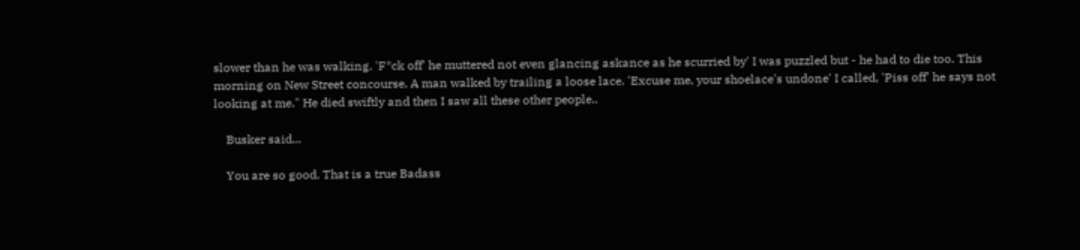slower than he was walking. 'F*ck off' he muttered not even glancing askance as he scurried by' I was puzzled but - he had to die too. This morning on New Street concourse. A man walked by trailing a loose lace. 'Excuse me, your shoelace's undone' I called, 'Piss off' he says not looking at me." He died swiftly and then I saw all these other people..

    Busker said...

    You are so good. That is a true Badass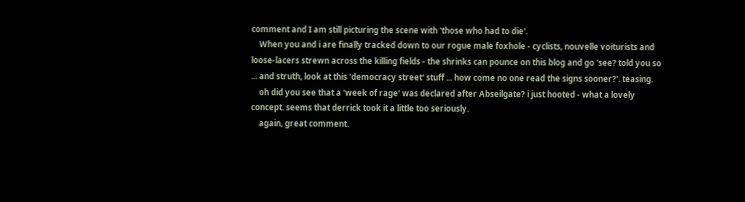comment and I am still picturing the scene with 'those who had to die'.
    When you and i are finally tracked down to our rogue male foxhole - cyclists, nouvelle voiturists and loose-lacers strewn across the killing fields - the shrinks can pounce on this blog and go 'see? told you so ... and struth, look at this 'democracy street' stuff ... how come no one read the signs sooner?'. teasing.
    oh did you see that a 'week of rage' was declared after Abseilgate? i just hooted - what a lovely concept. seems that derrick took it a little too seriously.
    again, great comment.